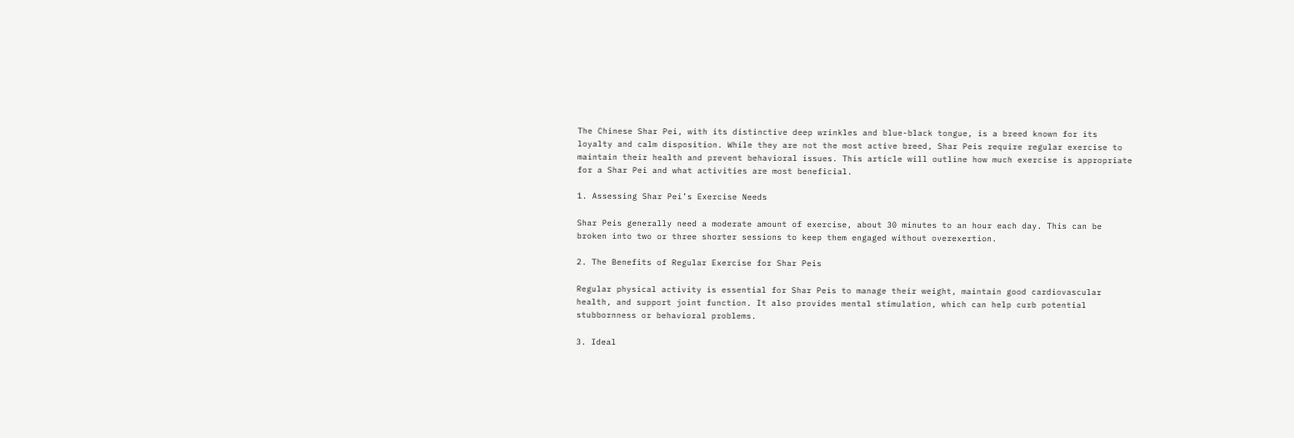The Chinese Shar Pei, with its distinctive deep wrinkles and blue-black tongue, is a breed known for its loyalty and calm disposition. While they are not the most active breed, Shar Peis require regular exercise to maintain their health and prevent behavioral issues. This article will outline how much exercise is appropriate for a Shar Pei and what activities are most beneficial.

1. Assessing Shar Pei’s Exercise Needs

Shar Peis generally need a moderate amount of exercise, about 30 minutes to an hour each day. This can be broken into two or three shorter sessions to keep them engaged without overexertion.

2. The Benefits of Regular Exercise for Shar Peis

Regular physical activity is essential for Shar Peis to manage their weight, maintain good cardiovascular health, and support joint function. It also provides mental stimulation, which can help curb potential stubbornness or behavioral problems.

3. Ideal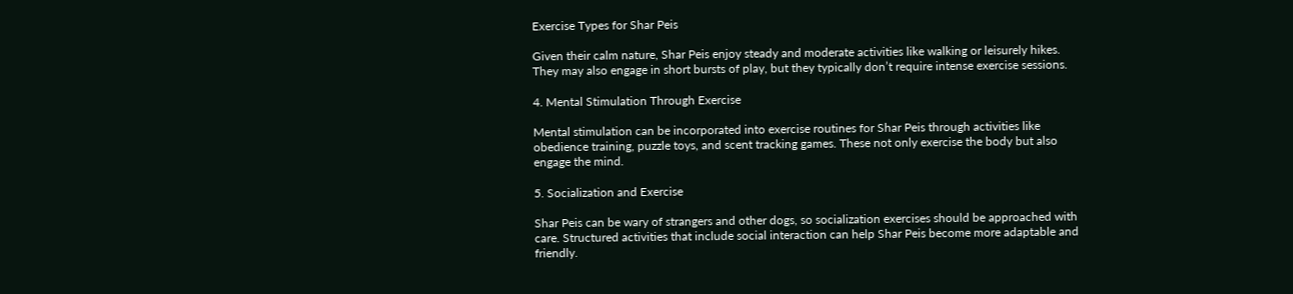Exercise Types for Shar Peis

Given their calm nature, Shar Peis enjoy steady and moderate activities like walking or leisurely hikes. They may also engage in short bursts of play, but they typically don’t require intense exercise sessions.

4. Mental Stimulation Through Exercise

Mental stimulation can be incorporated into exercise routines for Shar Peis through activities like obedience training, puzzle toys, and scent tracking games. These not only exercise the body but also engage the mind.

5. Socialization and Exercise

Shar Peis can be wary of strangers and other dogs, so socialization exercises should be approached with care. Structured activities that include social interaction can help Shar Peis become more adaptable and friendly.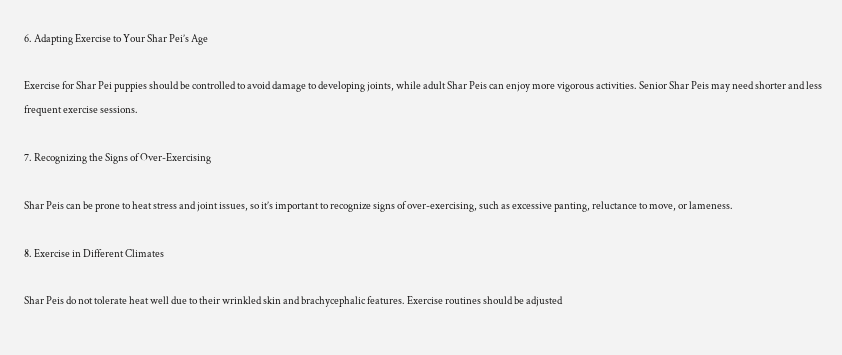6. Adapting Exercise to Your Shar Pei’s Age

Exercise for Shar Pei puppies should be controlled to avoid damage to developing joints, while adult Shar Peis can enjoy more vigorous activities. Senior Shar Peis may need shorter and less frequent exercise sessions.

7. Recognizing the Signs of Over-Exercising

Shar Peis can be prone to heat stress and joint issues, so it’s important to recognize signs of over-exercising, such as excessive panting, reluctance to move, or lameness.

8. Exercise in Different Climates

Shar Peis do not tolerate heat well due to their wrinkled skin and brachycephalic features. Exercise routines should be adjusted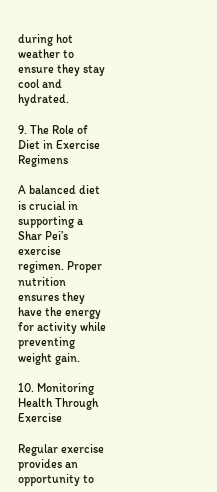during hot weather to ensure they stay cool and hydrated.

9. The Role of Diet in Exercise Regimens

A balanced diet is crucial in supporting a Shar Pei’s exercise regimen. Proper nutrition ensures they have the energy for activity while preventing weight gain.

10. Monitoring Health Through Exercise

Regular exercise provides an opportunity to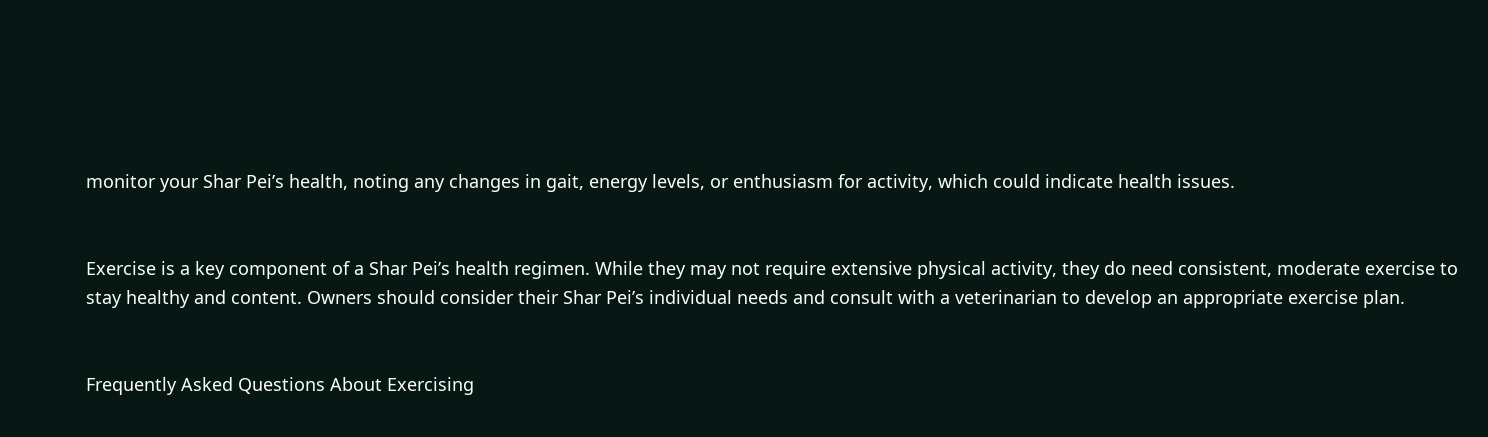monitor your Shar Pei’s health, noting any changes in gait, energy levels, or enthusiasm for activity, which could indicate health issues.


Exercise is a key component of a Shar Pei’s health regimen. While they may not require extensive physical activity, they do need consistent, moderate exercise to stay healthy and content. Owners should consider their Shar Pei’s individual needs and consult with a veterinarian to develop an appropriate exercise plan.


Frequently Asked Questions About Exercising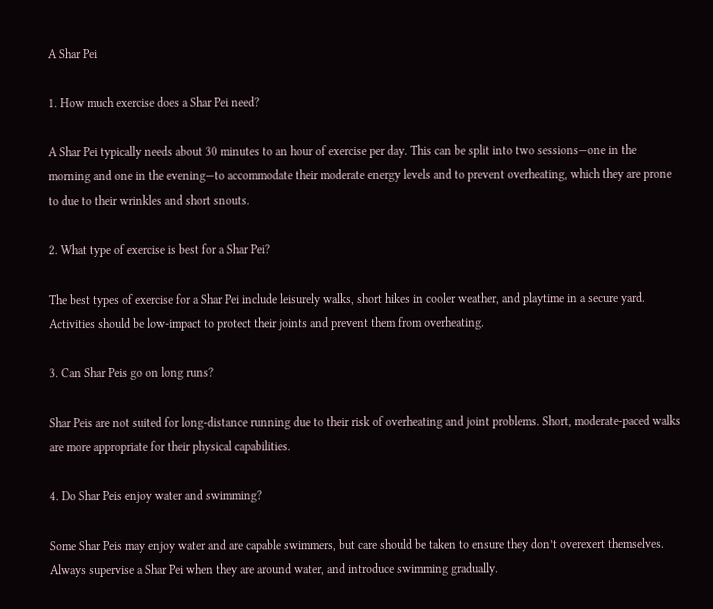A Shar Pei

1. How much exercise does a Shar Pei need?

A Shar Pei typically needs about 30 minutes to an hour of exercise per day. This can be split into two sessions—one in the morning and one in the evening—to accommodate their moderate energy levels and to prevent overheating, which they are prone to due to their wrinkles and short snouts.

2. What type of exercise is best for a Shar Pei?

The best types of exercise for a Shar Pei include leisurely walks, short hikes in cooler weather, and playtime in a secure yard. Activities should be low-impact to protect their joints and prevent them from overheating.

3. Can Shar Peis go on long runs?

Shar Peis are not suited for long-distance running due to their risk of overheating and joint problems. Short, moderate-paced walks are more appropriate for their physical capabilities.

4. Do Shar Peis enjoy water and swimming?

Some Shar Peis may enjoy water and are capable swimmers, but care should be taken to ensure they don’t overexert themselves. Always supervise a Shar Pei when they are around water, and introduce swimming gradually.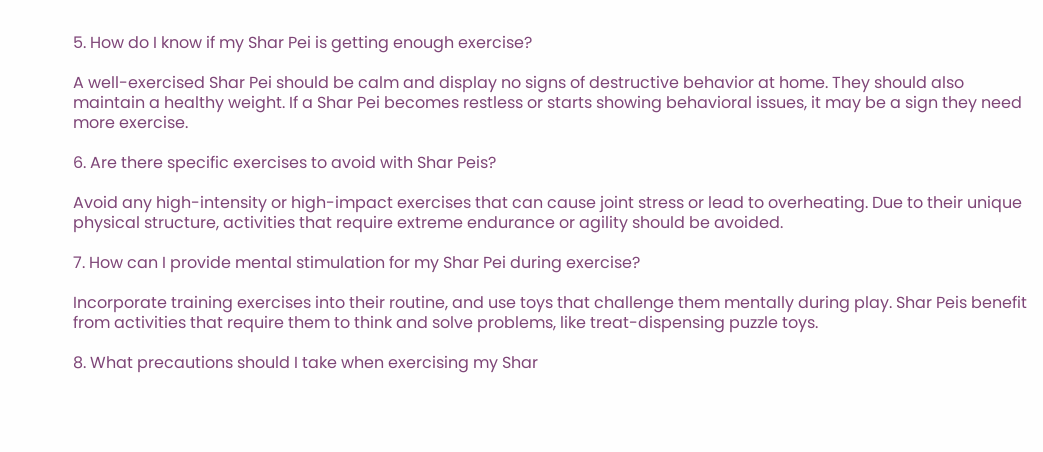5. How do I know if my Shar Pei is getting enough exercise?

A well-exercised Shar Pei should be calm and display no signs of destructive behavior at home. They should also maintain a healthy weight. If a Shar Pei becomes restless or starts showing behavioral issues, it may be a sign they need more exercise.

6. Are there specific exercises to avoid with Shar Peis?

Avoid any high-intensity or high-impact exercises that can cause joint stress or lead to overheating. Due to their unique physical structure, activities that require extreme endurance or agility should be avoided.

7. How can I provide mental stimulation for my Shar Pei during exercise?

Incorporate training exercises into their routine, and use toys that challenge them mentally during play. Shar Peis benefit from activities that require them to think and solve problems, like treat-dispensing puzzle toys.

8. What precautions should I take when exercising my Shar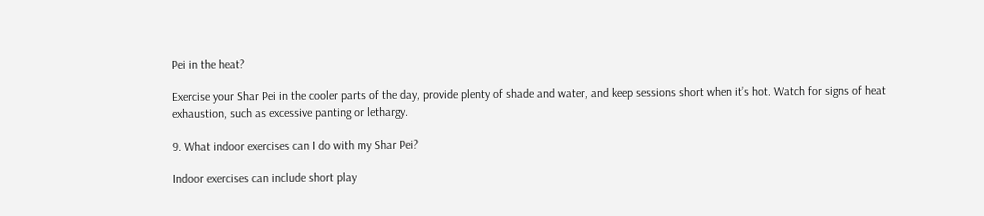Pei in the heat?

Exercise your Shar Pei in the cooler parts of the day, provide plenty of shade and water, and keep sessions short when it’s hot. Watch for signs of heat exhaustion, such as excessive panting or lethargy.

9. What indoor exercises can I do with my Shar Pei?

Indoor exercises can include short play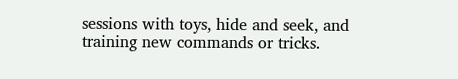sessions with toys, hide and seek, and training new commands or tricks.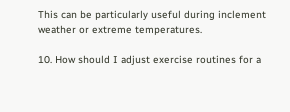This can be particularly useful during inclement weather or extreme temperatures.

10. How should I adjust exercise routines for a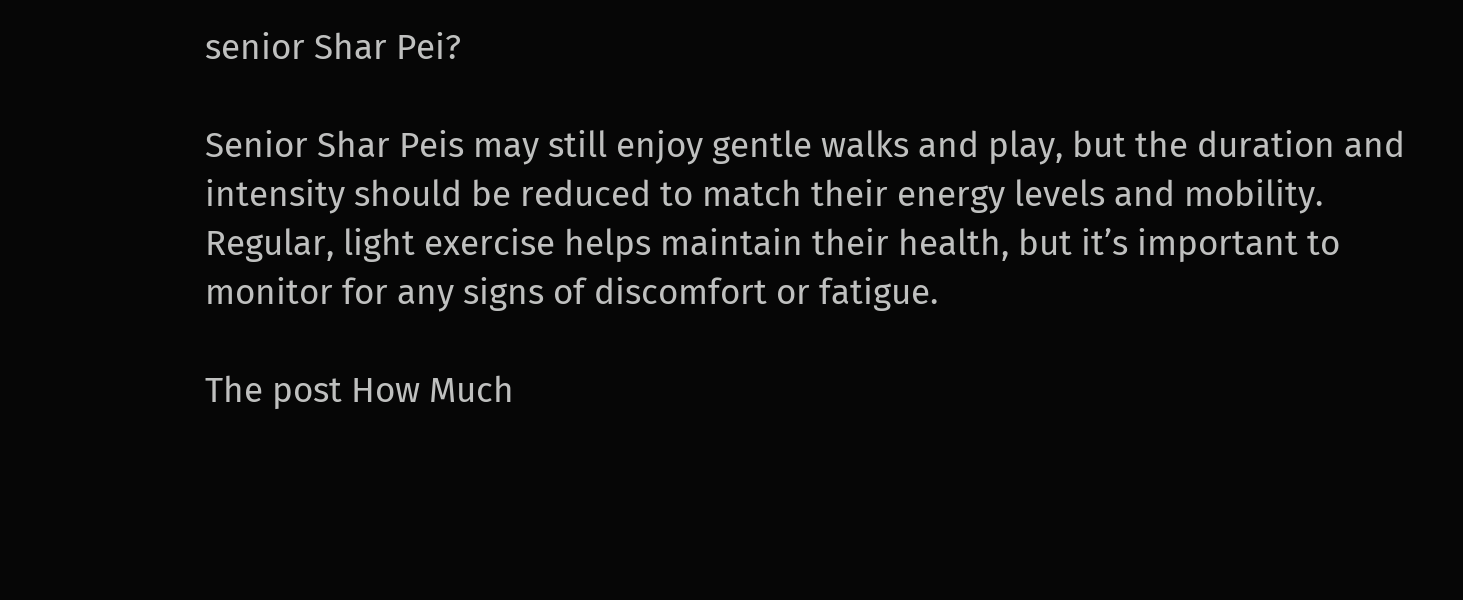senior Shar Pei?

Senior Shar Peis may still enjoy gentle walks and play, but the duration and intensity should be reduced to match their energy levels and mobility. Regular, light exercise helps maintain their health, but it’s important to monitor for any signs of discomfort or fatigue.

The post How Much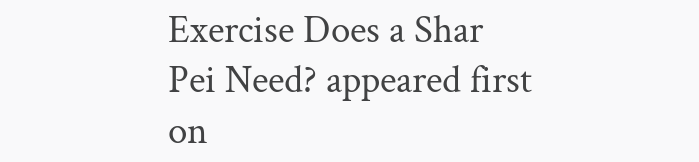Exercise Does a Shar Pei Need? appeared first on